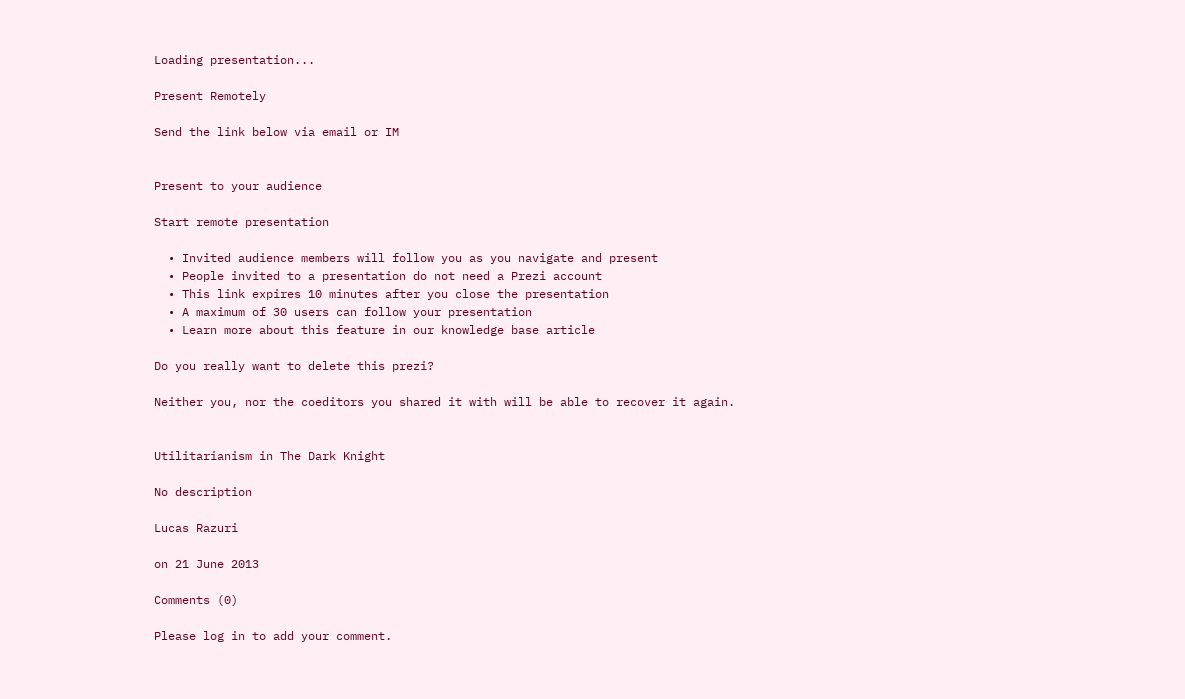Loading presentation...

Present Remotely

Send the link below via email or IM


Present to your audience

Start remote presentation

  • Invited audience members will follow you as you navigate and present
  • People invited to a presentation do not need a Prezi account
  • This link expires 10 minutes after you close the presentation
  • A maximum of 30 users can follow your presentation
  • Learn more about this feature in our knowledge base article

Do you really want to delete this prezi?

Neither you, nor the coeditors you shared it with will be able to recover it again.


Utilitarianism in The Dark Knight

No description

Lucas Razuri

on 21 June 2013

Comments (0)

Please log in to add your comment.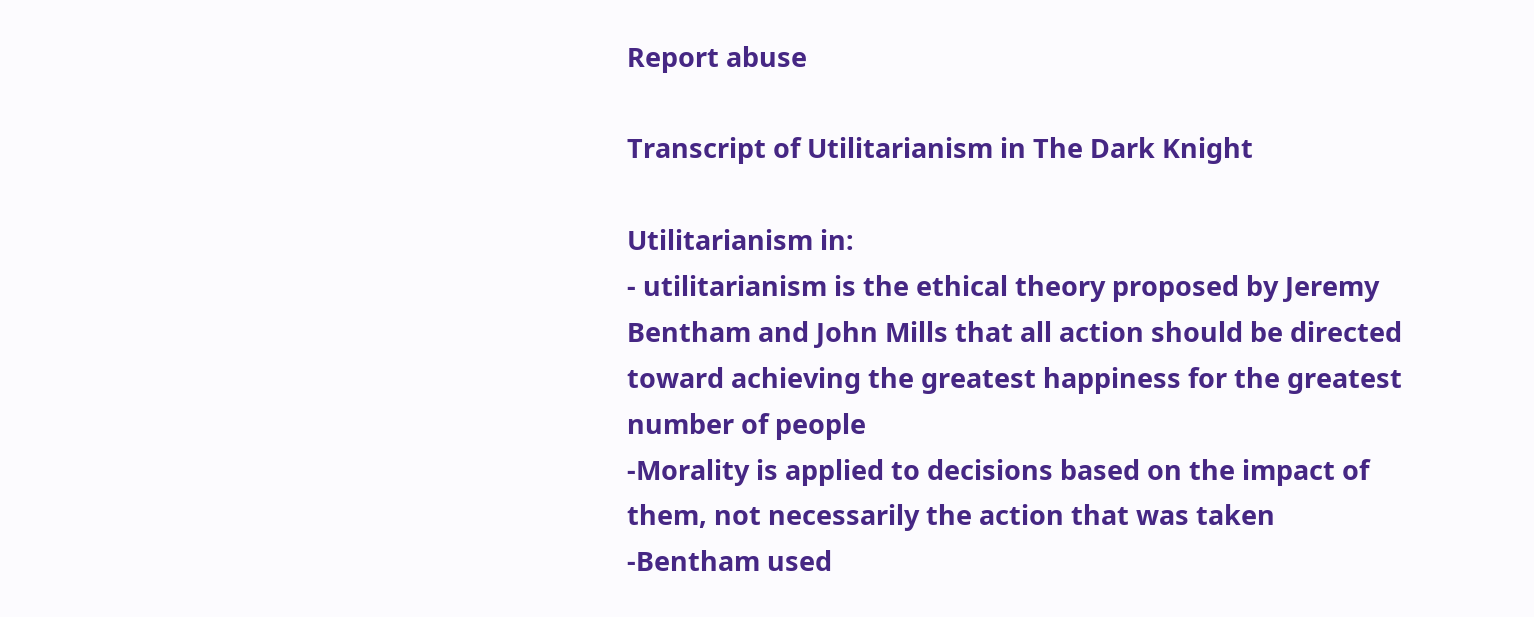Report abuse

Transcript of Utilitarianism in The Dark Knight

Utilitarianism in:
- utilitarianism is the ethical theory proposed by Jeremy Bentham and John Mills that all action should be directed toward achieving the greatest happiness for the greatest number of people
-Morality is applied to decisions based on the impact of them, not necessarily the action that was taken
-Bentham used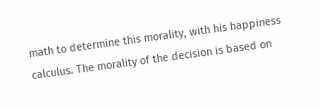math to determine this morality, with his happiness calculus. The morality of the decision is based on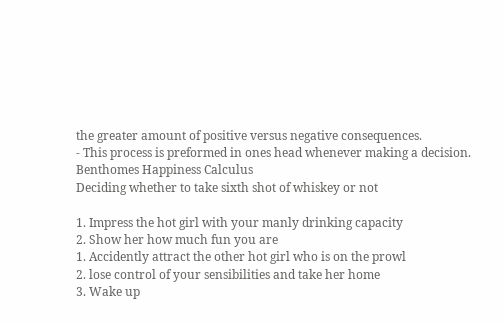the greater amount of positive versus negative consequences.
- This process is preformed in ones head whenever making a decision.
Benthomes Happiness Calculus
Deciding whether to take sixth shot of whiskey or not

1. Impress the hot girl with your manly drinking capacity
2. Show her how much fun you are
1. Accidently attract the other hot girl who is on the prowl
2. lose control of your sensibilities and take her home
3. Wake up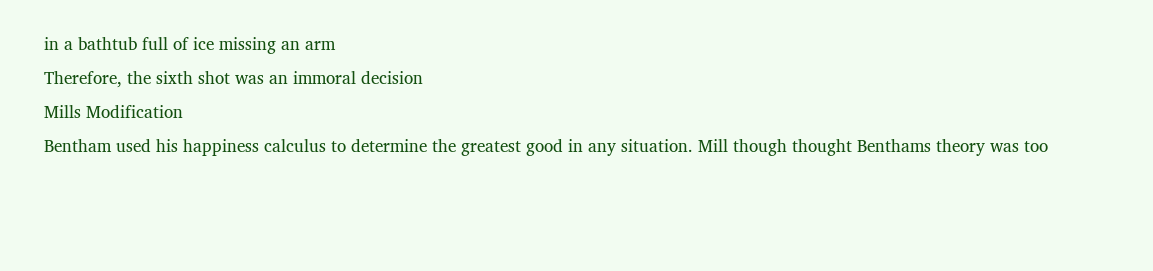in a bathtub full of ice missing an arm
Therefore, the sixth shot was an immoral decision
Mills Modification
Bentham used his happiness calculus to determine the greatest good in any situation. Mill though thought Benthams theory was too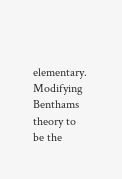elementary. Modifying Benthams theory to be the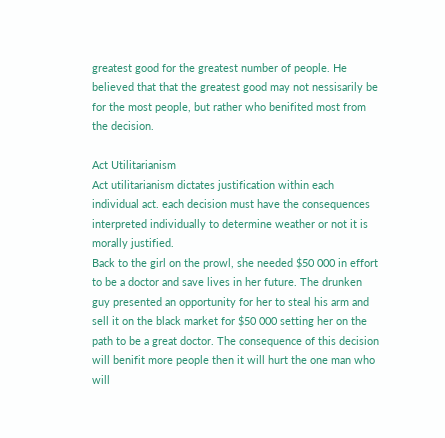greatest good for the greatest number of people. He believed that that the greatest good may not nessisarily be for the most people, but rather who benifited most from the decision.

Act Utilitarianism
Act utilitarianism dictates justification within each individual act. each decision must have the consequences interpreted individually to determine weather or not it is morally justified.
Back to the girl on the prowl, she needed $50 000 in effort to be a doctor and save lives in her future. The drunken guy presented an opportunity for her to steal his arm and sell it on the black market for $50 000 setting her on the path to be a great doctor. The consequence of this decision will benifit more people then it will hurt the one man who will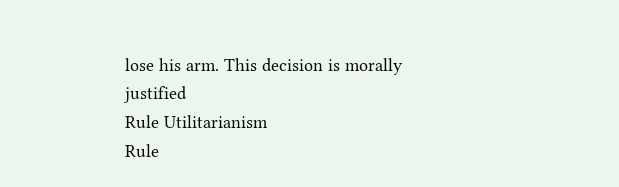lose his arm. This decision is morally justified
Rule Utilitarianism
Rule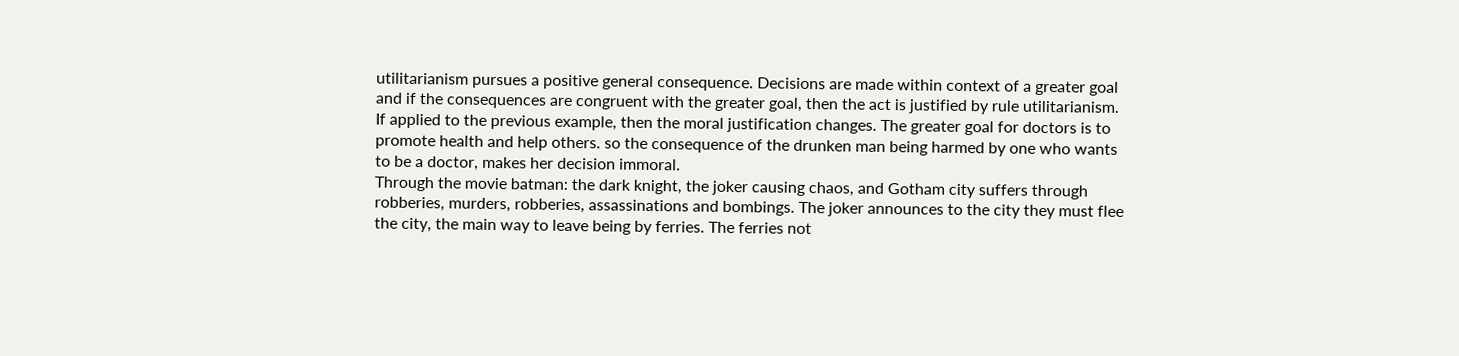utilitarianism pursues a positive general consequence. Decisions are made within context of a greater goal and if the consequences are congruent with the greater goal, then the act is justified by rule utilitarianism. If applied to the previous example, then the moral justification changes. The greater goal for doctors is to promote health and help others. so the consequence of the drunken man being harmed by one who wants to be a doctor, makes her decision immoral.
Through the movie batman: the dark knight, the joker causing chaos, and Gotham city suffers through robberies, murders, robberies, assassinations and bombings. The joker announces to the city they must flee the city, the main way to leave being by ferries. The ferries not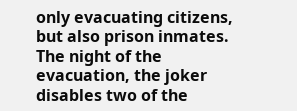only evacuating citizens, but also prison inmates. The night of the evacuation, the joker disables two of the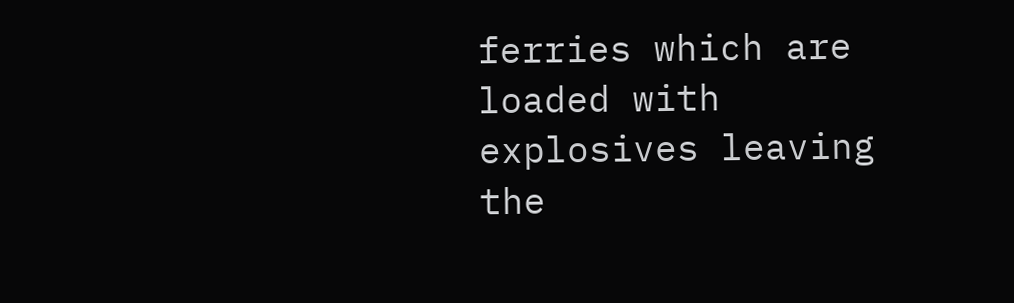ferries which are loaded with explosives leaving the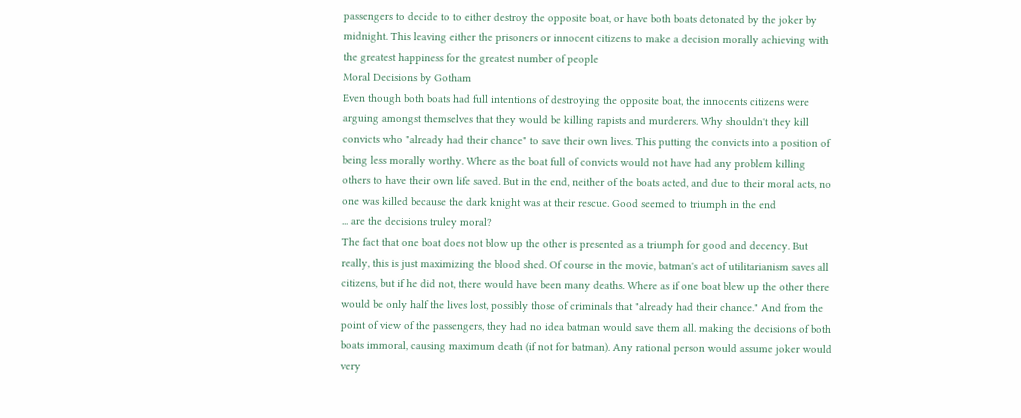passengers to decide to to either destroy the opposite boat, or have both boats detonated by the joker by midnight. This leaving either the prisoners or innocent citizens to make a decision morally achieving with the greatest happiness for the greatest number of people
Moral Decisions by Gotham
Even though both boats had full intentions of destroying the opposite boat, the innocents citizens were arguing amongst themselves that they would be killing rapists and murderers. Why shouldn't they kill convicts who "already had their chance" to save their own lives. This putting the convicts into a position of being less morally worthy. Where as the boat full of convicts would not have had any problem killing others to have their own life saved. But in the end, neither of the boats acted, and due to their moral acts, no one was killed because the dark knight was at their rescue. Good seemed to triumph in the end
... are the decisions truley moral?
The fact that one boat does not blow up the other is presented as a triumph for good and decency. But really, this is just maximizing the blood shed. Of course in the movie, batman's act of utilitarianism saves all citizens, but if he did not, there would have been many deaths. Where as if one boat blew up the other there would be only half the lives lost, possibly those of criminals that "already had their chance." And from the point of view of the passengers, they had no idea batman would save them all. making the decisions of both boats immoral, causing maximum death (if not for batman). Any rational person would assume joker would very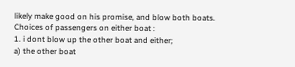likely make good on his promise, and blow both boats.
Choices of passengers on either boat :
1. i dont blow up the other boat and either;
a) the other boat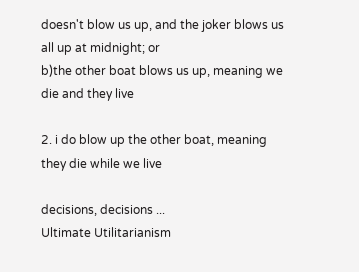doesn't blow us up, and the joker blows us all up at midnight; or
b)the other boat blows us up, meaning we die and they live

2. i do blow up the other boat, meaning they die while we live

decisions, decisions ...
Ultimate Utilitarianism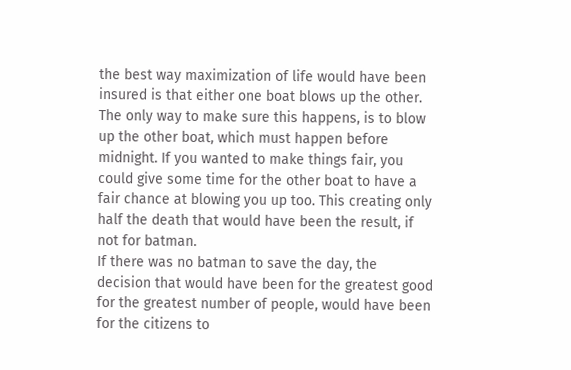the best way maximization of life would have been insured is that either one boat blows up the other. The only way to make sure this happens, is to blow up the other boat, which must happen before midnight. If you wanted to make things fair, you could give some time for the other boat to have a fair chance at blowing you up too. This creating only half the death that would have been the result, if not for batman.
If there was no batman to save the day, the decision that would have been for the greatest good for the greatest number of people, would have been for the citizens to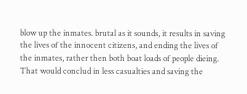blow up the inmates. brutal as it sounds, it results in saving the lives of the innocent citizens, and ending the lives of the inmates, rather then both boat loads of people dieing. That would conclud in less casualties and saving the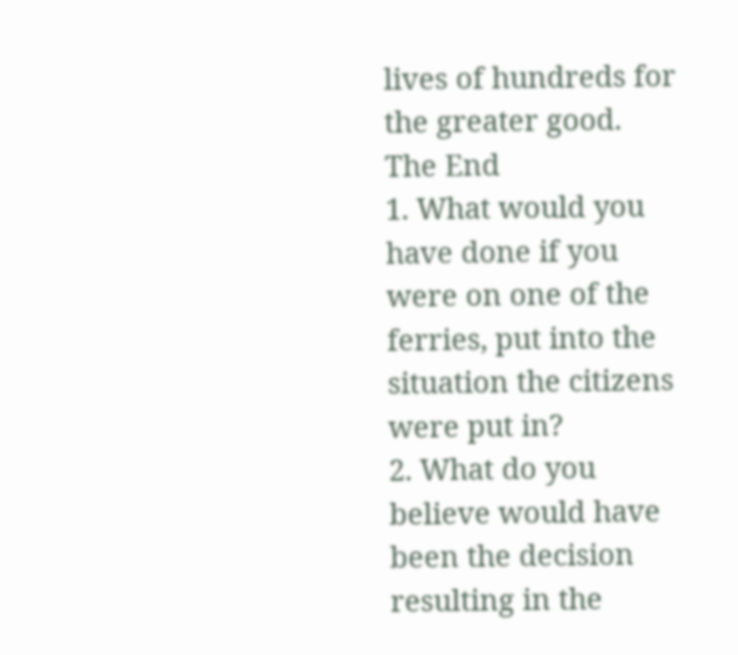lives of hundreds for the greater good.
The End
1. What would you have done if you were on one of the ferries, put into the situation the citizens were put in?
2. What do you believe would have been the decision resulting in the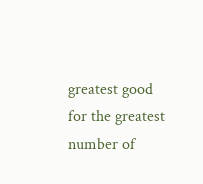greatest good for the greatest number of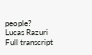people?
Lucas Razuri
Full transcript